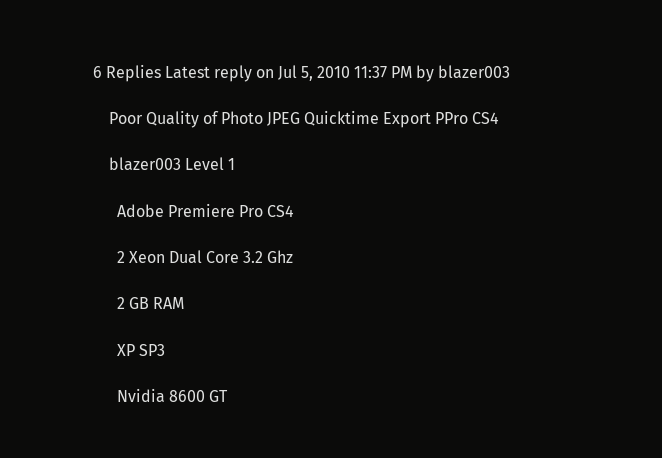6 Replies Latest reply on Jul 5, 2010 11:37 PM by blazer003

    Poor Quality of Photo JPEG Quicktime Export PPro CS4

    blazer003 Level 1

      Adobe Premiere Pro CS4

      2 Xeon Dual Core 3.2 Ghz

      2 GB RAM

      XP SP3

      Nvidia 8600 GT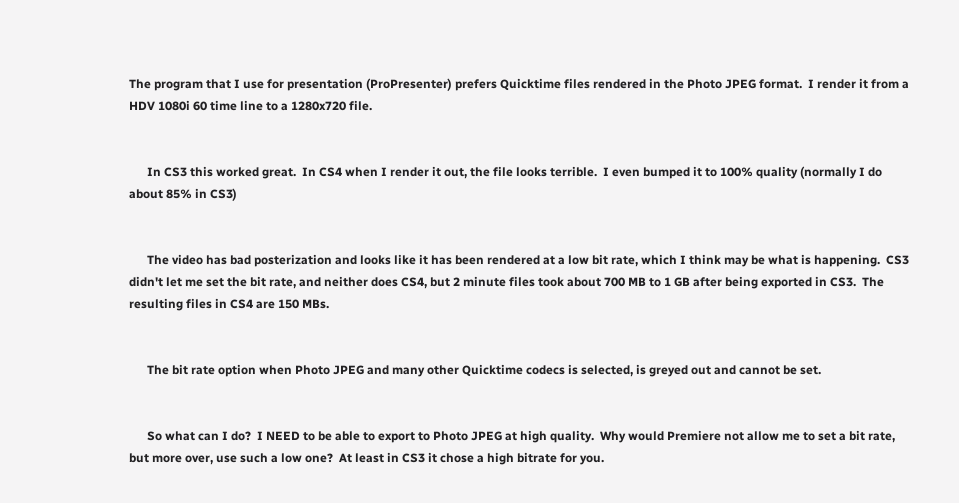The program that I use for presentation (ProPresenter) prefers Quicktime files rendered in the Photo JPEG format.  I render it from a HDV 1080i 60 time line to a 1280x720 file.


      In CS3 this worked great.  In CS4 when I render it out, the file looks terrible.  I even bumped it to 100% quality (normally I do about 85% in CS3)


      The video has bad posterization and looks like it has been rendered at a low bit rate, which I think may be what is happening.  CS3 didn't let me set the bit rate, and neither does CS4, but 2 minute files took about 700 MB to 1 GB after being exported in CS3.  The resulting files in CS4 are 150 MBs.


      The bit rate option when Photo JPEG and many other Quicktime codecs is selected, is greyed out and cannot be set.


      So what can I do?  I NEED to be able to export to Photo JPEG at high quality.  Why would Premiere not allow me to set a bit rate, but more over, use such a low one?  At least in CS3 it chose a high bitrate for you.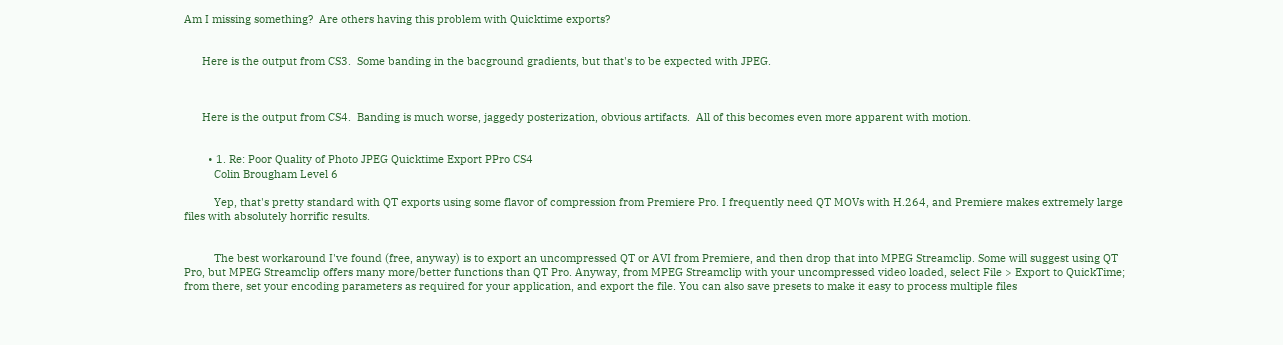Am I missing something?  Are others having this problem with Quicktime exports?


      Here is the output from CS3.  Some banding in the bacground gradients, but that's to be expected with JPEG.



      Here is the output from CS4.  Banding is much worse, jaggedy posterization, obvious artifacts.  All of this becomes even more apparent with motion.


        • 1. Re: Poor Quality of Photo JPEG Quicktime Export PPro CS4
          Colin Brougham Level 6

          Yep, that's pretty standard with QT exports using some flavor of compression from Premiere Pro. I frequently need QT MOVs with H.264, and Premiere makes extremely large files with absolutely horrific results.


          The best workaround I've found (free, anyway) is to export an uncompressed QT or AVI from Premiere, and then drop that into MPEG Streamclip. Some will suggest using QT Pro, but MPEG Streamclip offers many more/better functions than QT Pro. Anyway, from MPEG Streamclip with your uncompressed video loaded, select File > Export to QuickTime; from there, set your encoding parameters as required for your application, and export the file. You can also save presets to make it easy to process multiple files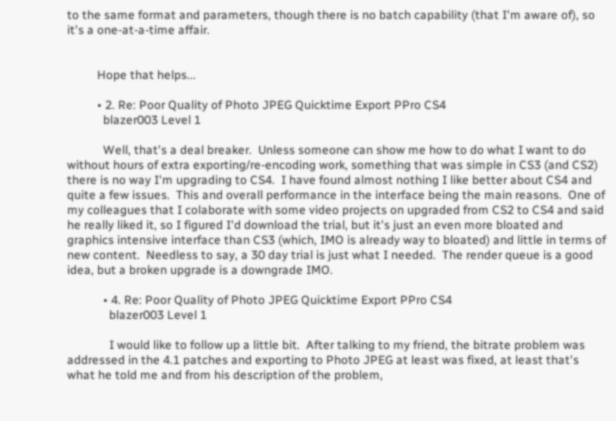to the same format and parameters, though there is no batch capability (that I'm aware of), so it's a one-at-a-time affair.


          Hope that helps...

          • 2. Re: Poor Quality of Photo JPEG Quicktime Export PPro CS4
            blazer003 Level 1

            Well, that's a deal breaker.  Unless someone can show me how to do what I want to do without hours of extra exporting/re-encoding work, something that was simple in CS3 (and CS2) there is no way I'm upgrading to CS4.  I have found almost nothing I like better about CS4 and quite a few issues.  This and overall performance in the interface being the main reasons.  One of my colleagues that I colaborate with some video projects on upgraded from CS2 to CS4 and said he really liked it, so I figured I'd download the trial, but it's just an even more bloated and graphics intensive interface than CS3 (which, IMO is already way to bloated) and little in terms of new content.  Needless to say, a 30 day trial is just what I needed.  The render queue is a good idea, but a broken upgrade is a downgrade IMO.

            • 4. Re: Poor Quality of Photo JPEG Quicktime Export PPro CS4
              blazer003 Level 1

              I would like to follow up a little bit.  After talking to my friend, the bitrate problem was addressed in the 4.1 patches and exporting to Photo JPEG at least was fixed, at least that's what he told me and from his description of the problem,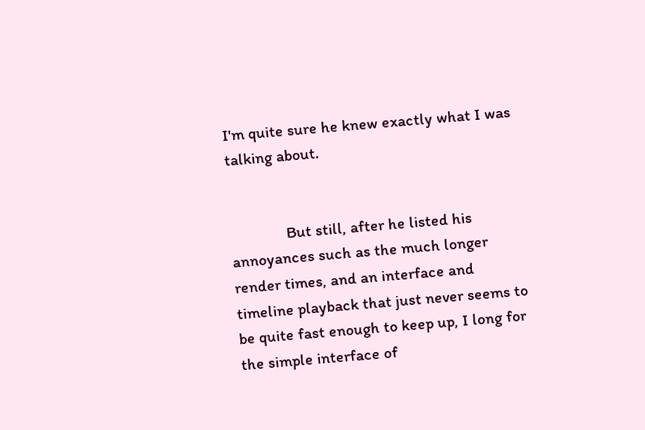I'm quite sure he knew exactly what I was talking about.


              But still, after he listed his annoyances such as the much longer render times, and an interface and timeline playback that just never seems to be quite fast enough to keep up, I long for the simple interface of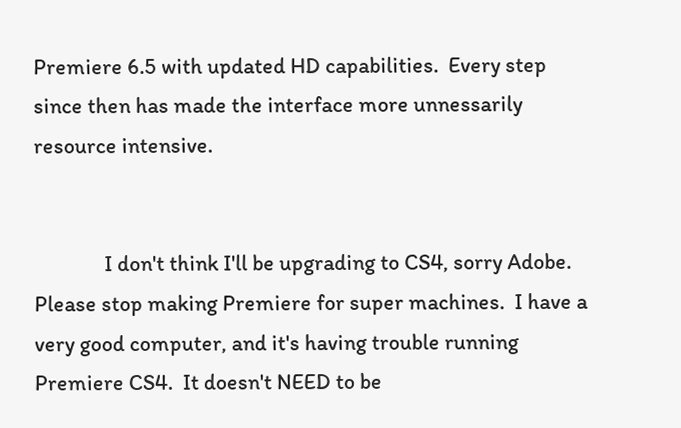Premiere 6.5 with updated HD capabilities.  Every step since then has made the interface more unnessarily resource intensive.


              I don't think I'll be upgrading to CS4, sorry Adobe.  Please stop making Premiere for super machines.  I have a very good computer, and it's having trouble running Premiere CS4.  It doesn't NEED to be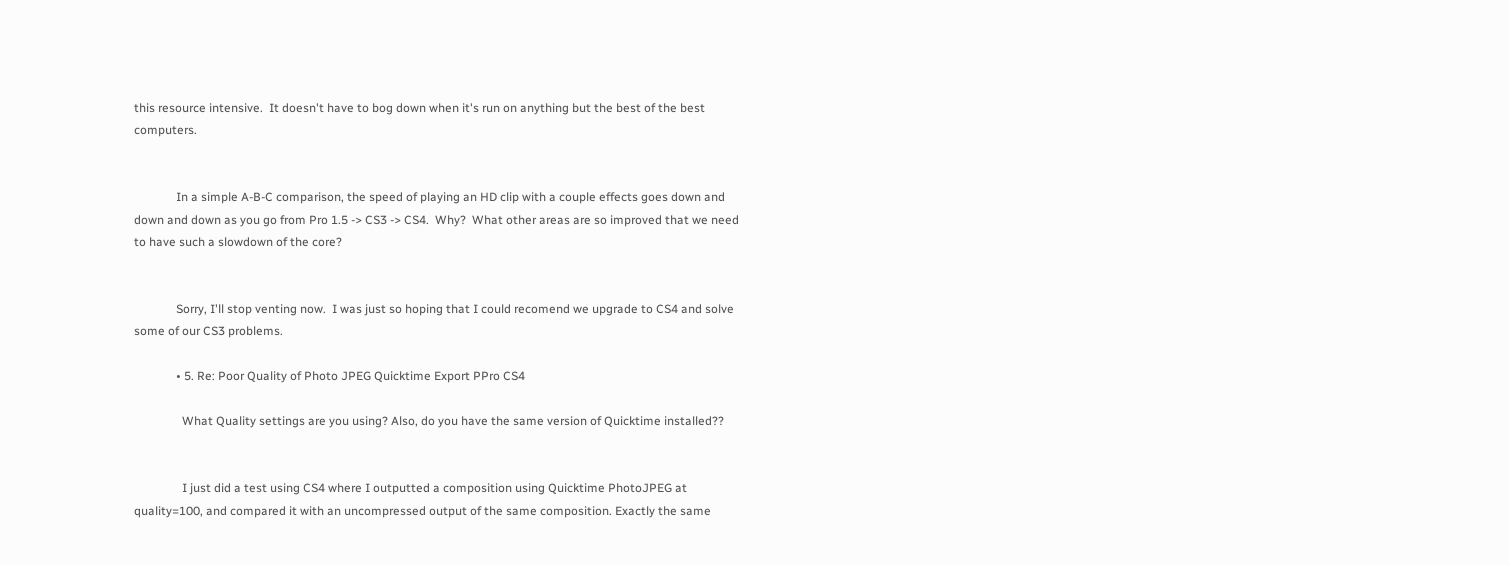this resource intensive.  It doesn't have to bog down when it's run on anything but the best of the best computers.


              In a simple A-B-C comparison, the speed of playing an HD clip with a couple effects goes down and down and down as you go from Pro 1.5 -> CS3 -> CS4.  Why?  What other areas are so improved that we need to have such a slowdown of the core?


              Sorry, I'll stop venting now.  I was just so hoping that I could recomend we upgrade to CS4 and solve some of our CS3 problems.

              • 5. Re: Poor Quality of Photo JPEG Quicktime Export PPro CS4

                What Quality settings are you using? Also, do you have the same version of Quicktime installed??


                I just did a test using CS4 where I outputted a composition using Quicktime PhotoJPEG at quality=100, and compared it with an uncompressed output of the same composition. Exactly the same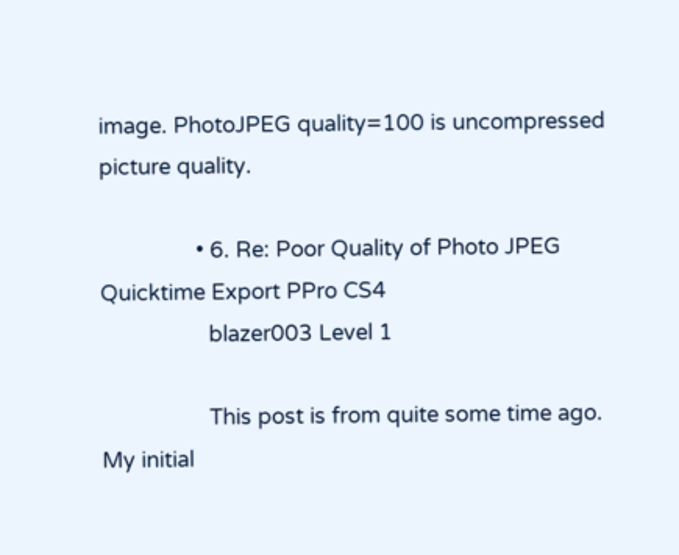image. PhotoJPEG quality=100 is uncompressed picture quality.

                • 6. Re: Poor Quality of Photo JPEG Quicktime Export PPro CS4
                  blazer003 Level 1

                  This post is from quite some time ago.  My initial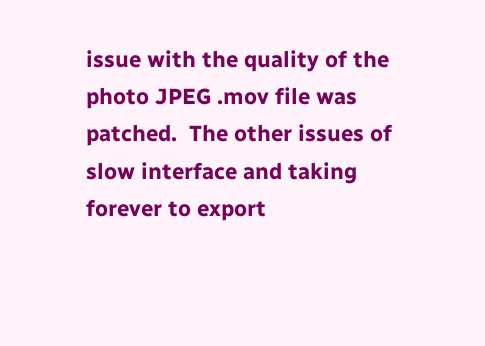issue with the quality of the photo JPEG .mov file was patched.  The other issues of slow interface and taking forever to export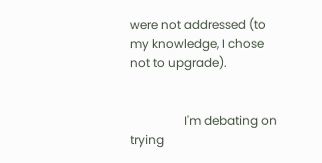were not addressed (to my knowledge, I chose not to upgrade).


                  I'm debating on trying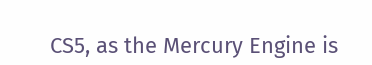CS5, as the Mercury Engine is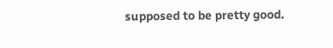supposed to be pretty good.